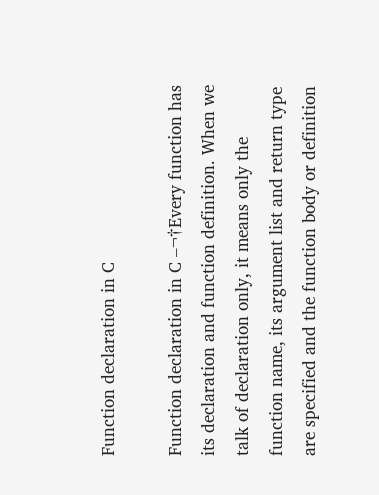Function declaration in C

Function declaration in C –¬†Every function has its declaration and function definition. When we talk of declaration only, it means only the function name, its argument list and return type are specified and the function body or definition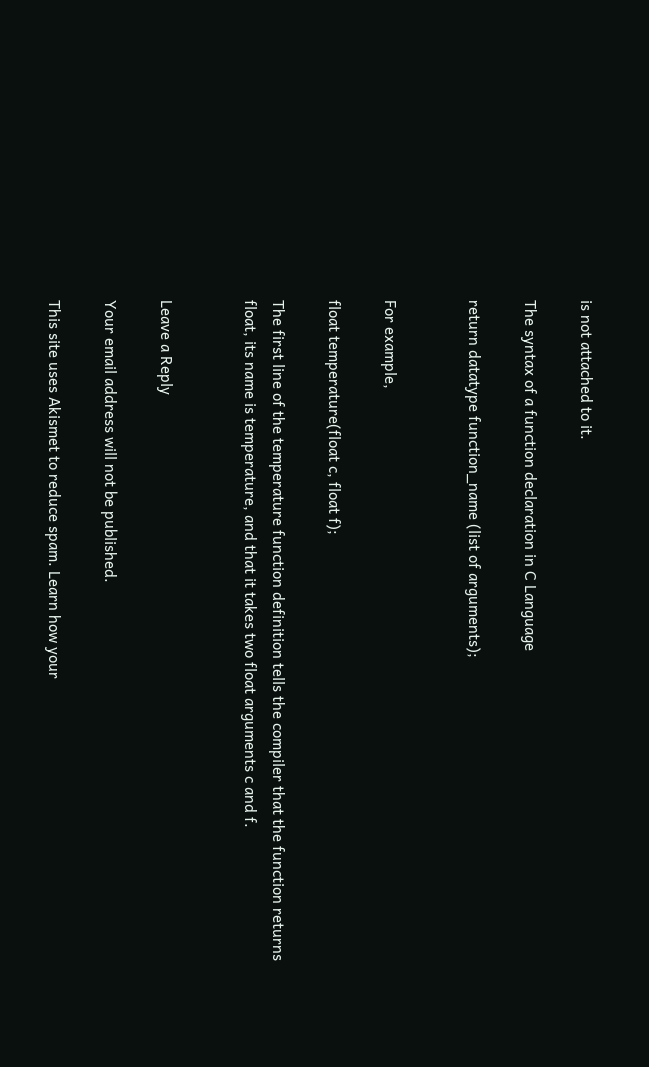is not attached to it.

The syntax of a function declaration in C Language

return datatype function_name (list of arguments);


For example,

float temperature(float c, float f);

The first line of the temperature function definition tells the compiler that the function returns float, its name is temperature, and that it takes two float arguments c and f.


Leave a Reply

Your email address will not be published.

This site uses Akismet to reduce spam. Learn how your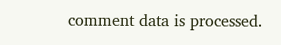comment data is processed.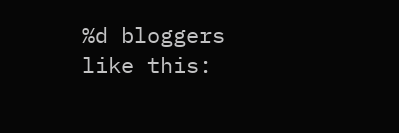%d bloggers like this: